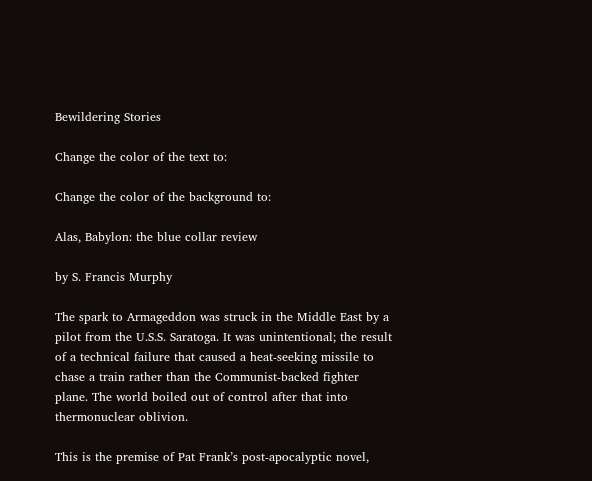Bewildering Stories

Change the color of the text to:

Change the color of the background to:

Alas, Babylon: the blue collar review

by S. Francis Murphy

The spark to Armageddon was struck in the Middle East by a pilot from the U.S.S. Saratoga. It was unintentional; the result of a technical failure that caused a heat-seeking missile to chase a train rather than the Communist-backed fighter plane. The world boiled out of control after that into thermonuclear oblivion.

This is the premise of Pat Frank’s post-apocalyptic novel,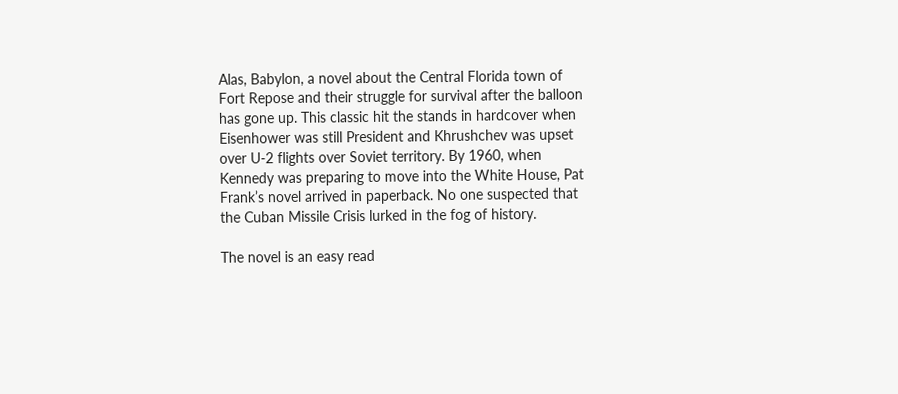Alas, Babylon, a novel about the Central Florida town of Fort Repose and their struggle for survival after the balloon has gone up. This classic hit the stands in hardcover when Eisenhower was still President and Khrushchev was upset over U-2 flights over Soviet territory. By 1960, when Kennedy was preparing to move into the White House, Pat Frank’s novel arrived in paperback. No one suspected that the Cuban Missile Crisis lurked in the fog of history.

The novel is an easy read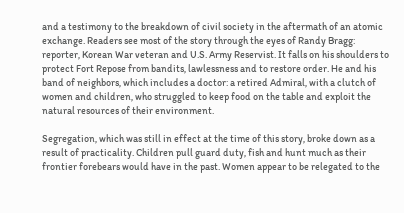and a testimony to the breakdown of civil society in the aftermath of an atomic exchange. Readers see most of the story through the eyes of Randy Bragg: reporter, Korean War veteran and U.S. Army Reservist. It falls on his shoulders to protect Fort Repose from bandits, lawlessness and to restore order. He and his band of neighbors, which includes a doctor: a retired Admiral, with a clutch of women and children, who struggled to keep food on the table and exploit the natural resources of their environment.

Segregation, which was still in effect at the time of this story, broke down as a result of practicality. Children pull guard duty, fish and hunt much as their frontier forebears would have in the past. Women appear to be relegated to the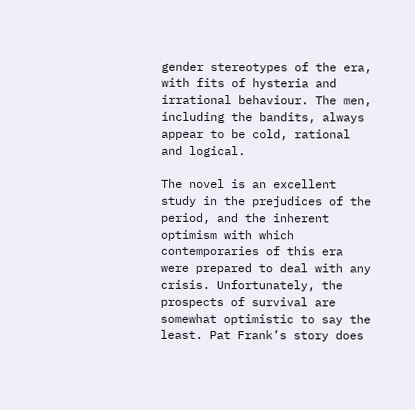gender stereotypes of the era, with fits of hysteria and irrational behaviour. The men, including the bandits, always appear to be cold, rational and logical.

The novel is an excellent study in the prejudices of the period, and the inherent optimism with which contemporaries of this era were prepared to deal with any crisis. Unfortunately, the prospects of survival are somewhat optimistic to say the least. Pat Frank’s story does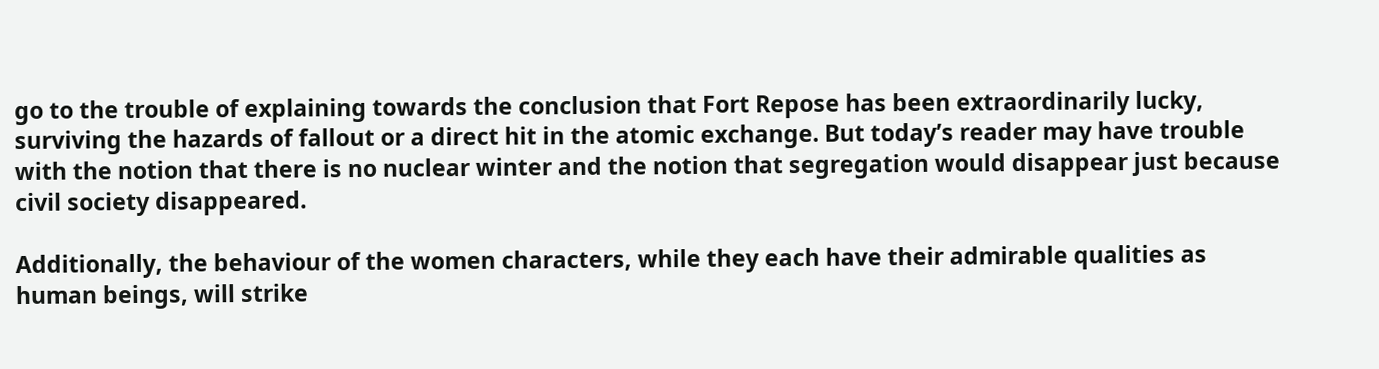go to the trouble of explaining towards the conclusion that Fort Repose has been extraordinarily lucky, surviving the hazards of fallout or a direct hit in the atomic exchange. But today’s reader may have trouble with the notion that there is no nuclear winter and the notion that segregation would disappear just because civil society disappeared.

Additionally, the behaviour of the women characters, while they each have their admirable qualities as human beings, will strike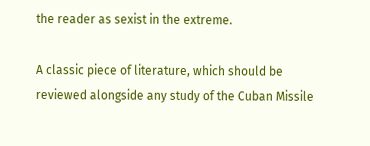the reader as sexist in the extreme.

A classic piece of literature, which should be reviewed alongside any study of the Cuban Missile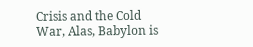Crisis and the Cold War, Alas, Babylon is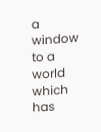a window to a world which has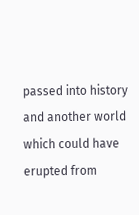passed into history and another world which could have erupted from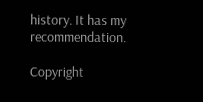history. It has my recommendation.

Copyright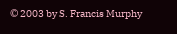© 2003 by S. Francis Murphy